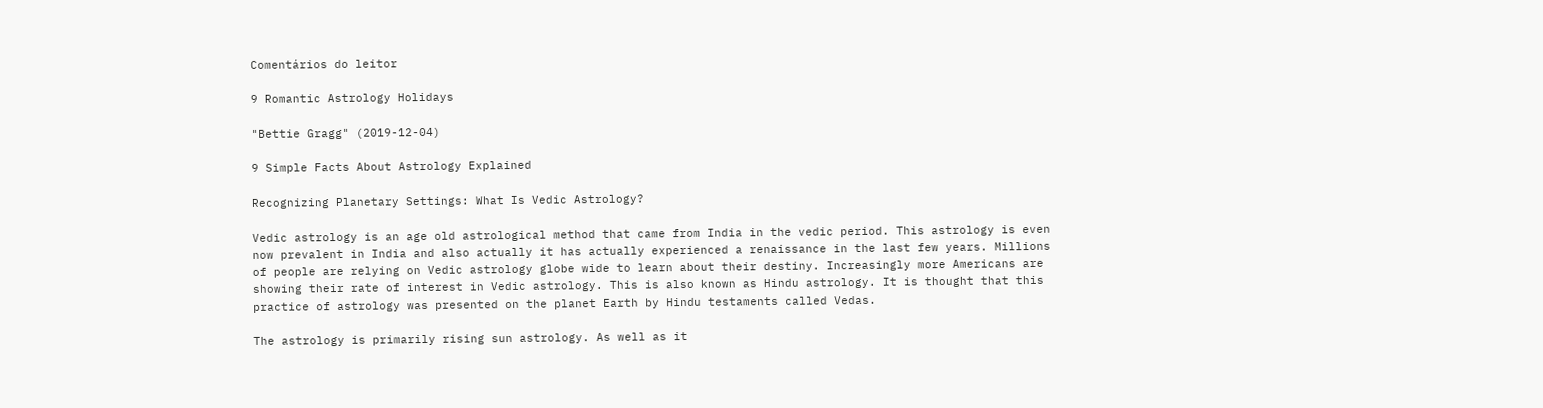Comentários do leitor

9 Romantic Astrology Holidays

"Bettie Gragg" (2019-12-04)

9 Simple Facts About Astrology Explained

Recognizing Planetary Settings: What Is Vedic Astrology?

Vedic astrology is an age old astrological method that came from India in the vedic period. This astrology is even now prevalent in India and also actually it has actually experienced a renaissance in the last few years. Millions of people are relying on Vedic astrology globe wide to learn about their destiny. Increasingly more Americans are showing their rate of interest in Vedic astrology. This is also known as Hindu astrology. It is thought that this practice of astrology was presented on the planet Earth by Hindu testaments called Vedas.

The astrology is primarily rising sun astrology. As well as it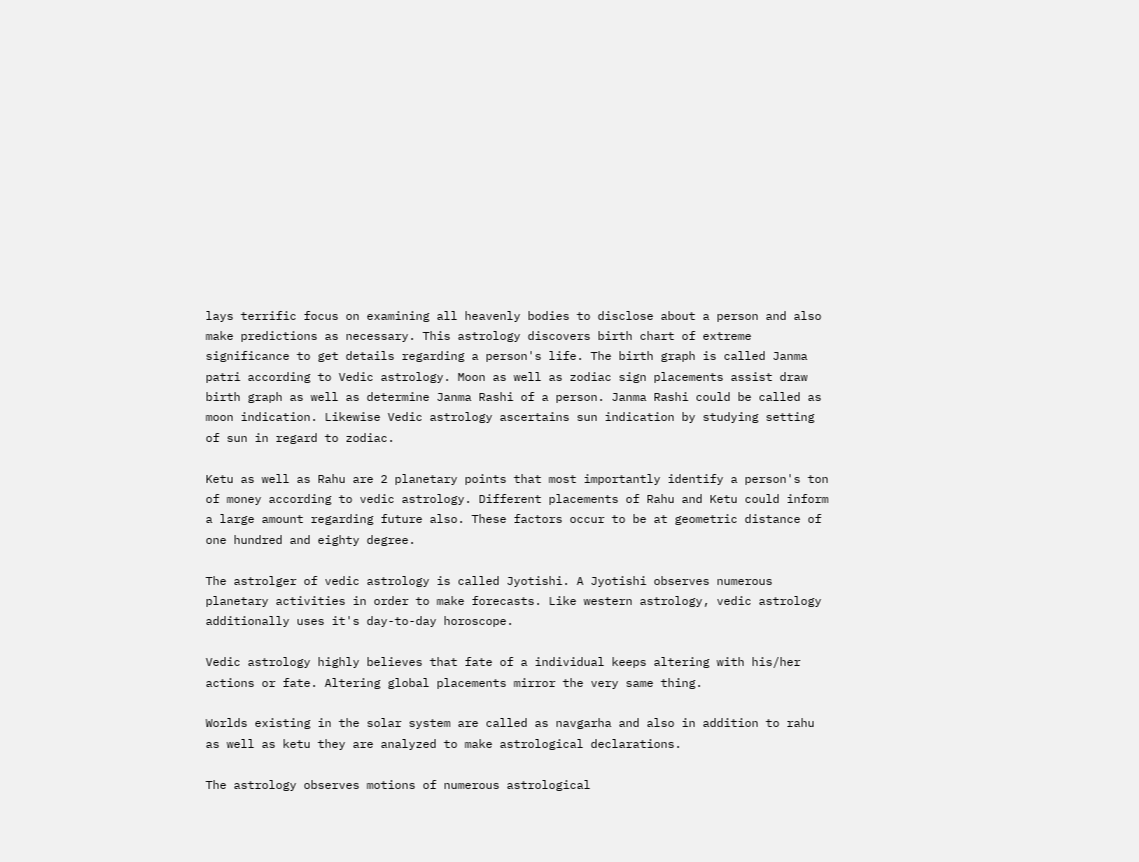lays terrific focus on examining all heavenly bodies to disclose about a person and also make predictions as necessary. This astrology discovers birth chart of extreme significance to get details regarding a person's life. The birth graph is called Janma patri according to Vedic astrology. Moon as well as zodiac sign placements assist draw birth graph as well as determine Janma Rashi of a person. Janma Rashi could be called as moon indication. Likewise Vedic astrology ascertains sun indication by studying setting of sun in regard to zodiac.

Ketu as well as Rahu are 2 planetary points that most importantly identify a person's ton of money according to vedic astrology. Different placements of Rahu and Ketu could inform a large amount regarding future also. These factors occur to be at geometric distance of one hundred and eighty degree.

The astrolger of vedic astrology is called Jyotishi. A Jyotishi observes numerous planetary activities in order to make forecasts. Like western astrology, vedic astrology additionally uses it's day-to-day horoscope.

Vedic astrology highly believes that fate of a individual keeps altering with his/her actions or fate. Altering global placements mirror the very same thing.

Worlds existing in the solar system are called as navgarha and also in addition to rahu as well as ketu they are analyzed to make astrological declarations.

The astrology observes motions of numerous astrological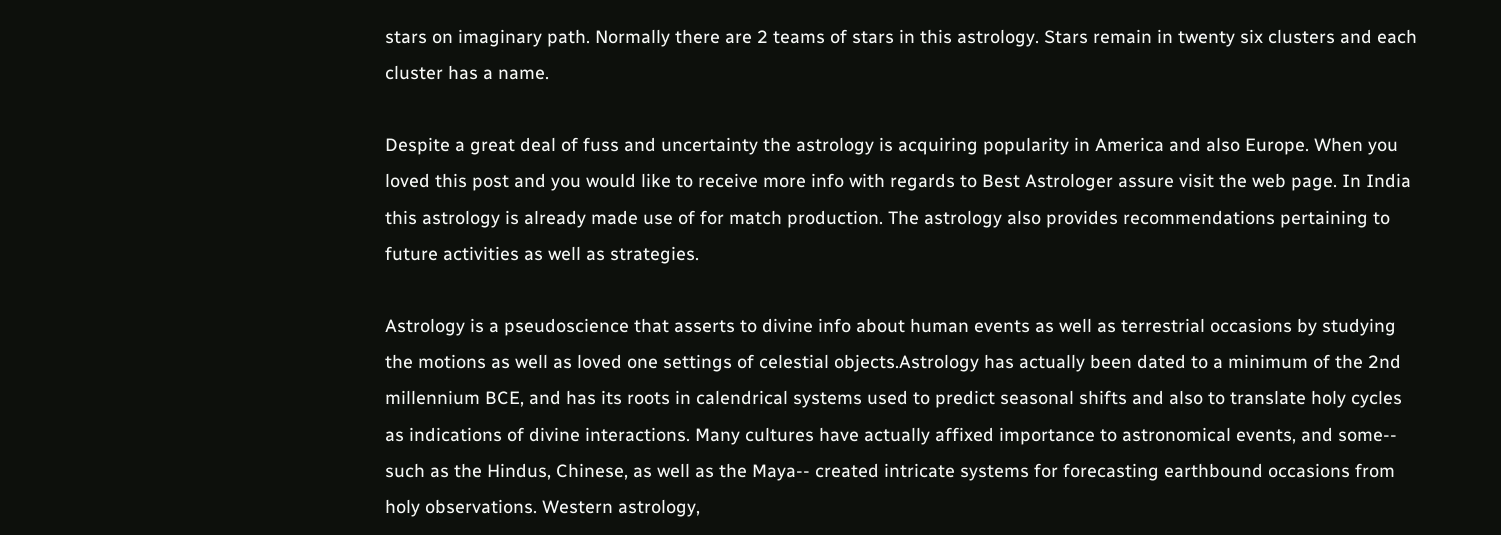stars on imaginary path. Normally there are 2 teams of stars in this astrology. Stars remain in twenty six clusters and each cluster has a name.

Despite a great deal of fuss and uncertainty the astrology is acquiring popularity in America and also Europe. When you loved this post and you would like to receive more info with regards to Best Astrologer assure visit the web page. In India this astrology is already made use of for match production. The astrology also provides recommendations pertaining to future activities as well as strategies.

Astrology is a pseudoscience that asserts to divine info about human events as well as terrestrial occasions by studying the motions as well as loved one settings of celestial objects.Astrology has actually been dated to a minimum of the 2nd millennium BCE, and has its roots in calendrical systems used to predict seasonal shifts and also to translate holy cycles as indications of divine interactions. Many cultures have actually affixed importance to astronomical events, and some-- such as the Hindus, Chinese, as well as the Maya-- created intricate systems for forecasting earthbound occasions from holy observations. Western astrology,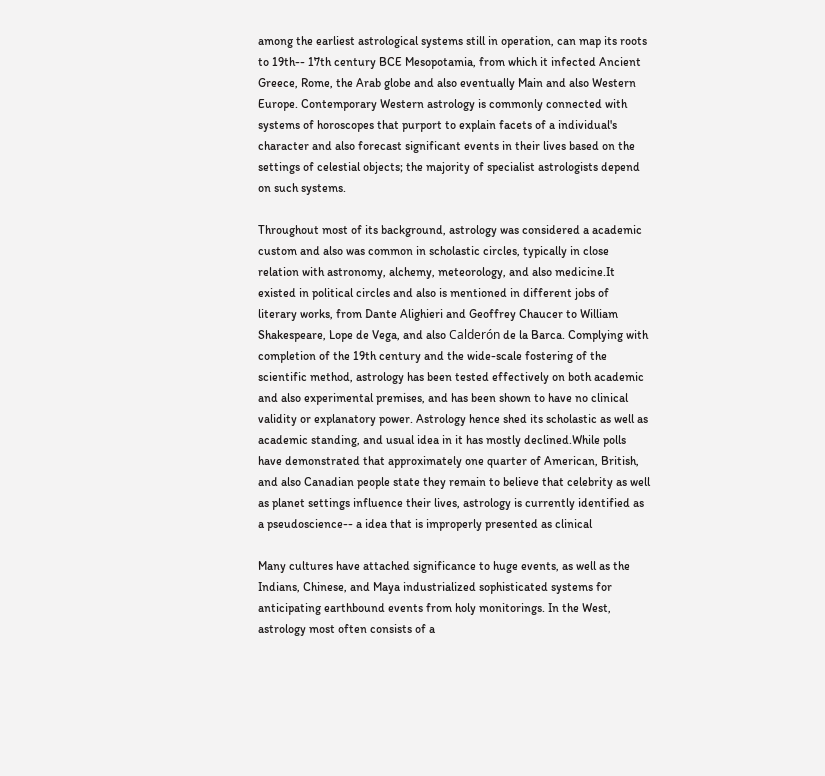among the earliest astrological systems still in operation, can map its roots to 19th-- 17th century BCE Mesopotamia, from which it infected Ancient Greece, Rome, the Arab globe and also eventually Main and also Western Europe. Contemporary Western astrology is commonly connected with systems of horoscopes that purport to explain facets of a individual's character and also forecast significant events in their lives based on the settings of celestial objects; the majority of specialist astrologists depend on such systems.

Throughout most of its background, astrology was considered a academic custom and also was common in scholastic circles, typically in close relation with astronomy, alchemy, meteorology, and also medicine.It existed in political circles and also is mentioned in different jobs of literary works, from Dante Alighieri and Geoffrey Chaucer to William Shakespeare, Lope de Vega, and also Calderón de la Barca. Complying with completion of the 19th century and the wide-scale fostering of the scientific method, astrology has been tested effectively on both academic and also experimental premises, and has been shown to have no clinical validity or explanatory power. Astrology hence shed its scholastic as well as academic standing, and usual idea in it has mostly declined.While polls have demonstrated that approximately one quarter of American, British, and also Canadian people state they remain to believe that celebrity as well as planet settings influence their lives, astrology is currently identified as a pseudoscience-- a idea that is improperly presented as clinical

Many cultures have attached significance to huge events, as well as the Indians, Chinese, and Maya industrialized sophisticated systems for anticipating earthbound events from holy monitorings. In the West, astrology most often consists of a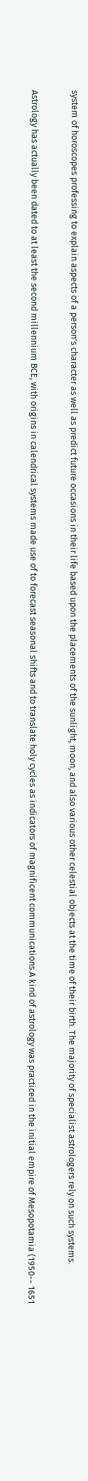system of horoscopes professing to explain aspects of a person's character as well as predict future occasions in their life based upon the placements of the sunlight, moon, and also various other celestial objects at the time of their birth. The majority of specialist astrologers rely on such systems.

Astrology has actually been dated to at least the second millennium BCE, with origins in calendrical systems made use of to forecast seasonal shifts and to translate holy cycles as indicators of magnificent communications.A kind of astrology was practiced in the initial empire of Mesopotamia (1950-- 1651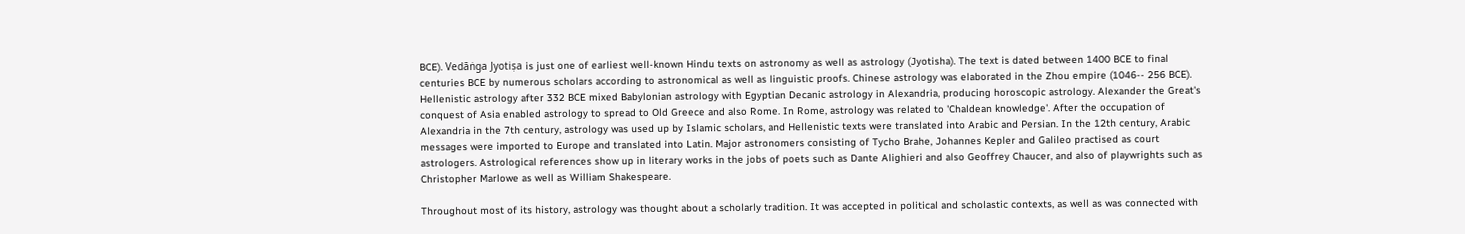BCE). Vedāṅga Jyotiṣa is just one of earliest well-known Hindu texts on astronomy as well as astrology (Jyotisha). The text is dated between 1400 BCE to final centuries BCE by numerous scholars according to astronomical as well as linguistic proofs. Chinese astrology was elaborated in the Zhou empire (1046-- 256 BCE). Hellenistic astrology after 332 BCE mixed Babylonian astrology with Egyptian Decanic astrology in Alexandria, producing horoscopic astrology. Alexander the Great's conquest of Asia enabled astrology to spread to Old Greece and also Rome. In Rome, astrology was related to 'Chaldean knowledge'. After the occupation of Alexandria in the 7th century, astrology was used up by Islamic scholars, and Hellenistic texts were translated into Arabic and Persian. In the 12th century, Arabic messages were imported to Europe and translated into Latin. Major astronomers consisting of Tycho Brahe, Johannes Kepler and Galileo practised as court astrologers. Astrological references show up in literary works in the jobs of poets such as Dante Alighieri and also Geoffrey Chaucer, and also of playwrights such as Christopher Marlowe as well as William Shakespeare.

Throughout most of its history, astrology was thought about a scholarly tradition. It was accepted in political and scholastic contexts, as well as was connected with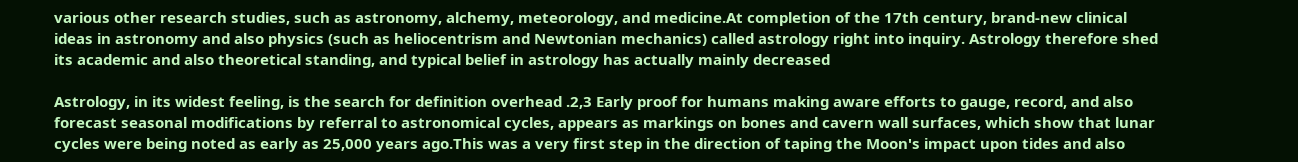various other research studies, such as astronomy, alchemy, meteorology, and medicine.At completion of the 17th century, brand-new clinical ideas in astronomy and also physics (such as heliocentrism and Newtonian mechanics) called astrology right into inquiry. Astrology therefore shed its academic and also theoretical standing, and typical belief in astrology has actually mainly decreased

Astrology, in its widest feeling, is the search for definition overhead .2,3 Early proof for humans making aware efforts to gauge, record, and also forecast seasonal modifications by referral to astronomical cycles, appears as markings on bones and cavern wall surfaces, which show that lunar cycles were being noted as early as 25,000 years ago.This was a very first step in the direction of taping the Moon's impact upon tides and also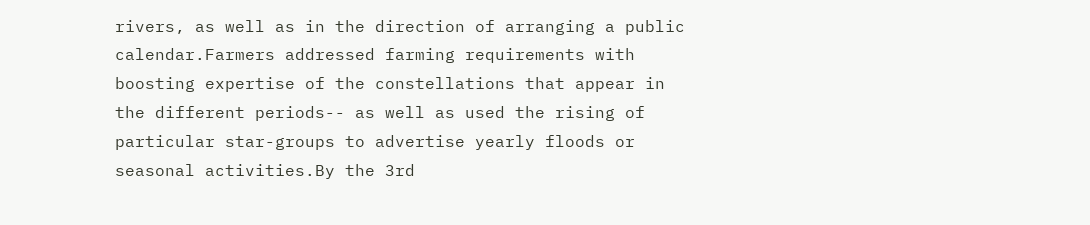rivers, as well as in the direction of arranging a public calendar.Farmers addressed farming requirements with boosting expertise of the constellations that appear in the different periods-- as well as used the rising of particular star-groups to advertise yearly floods or seasonal activities.By the 3rd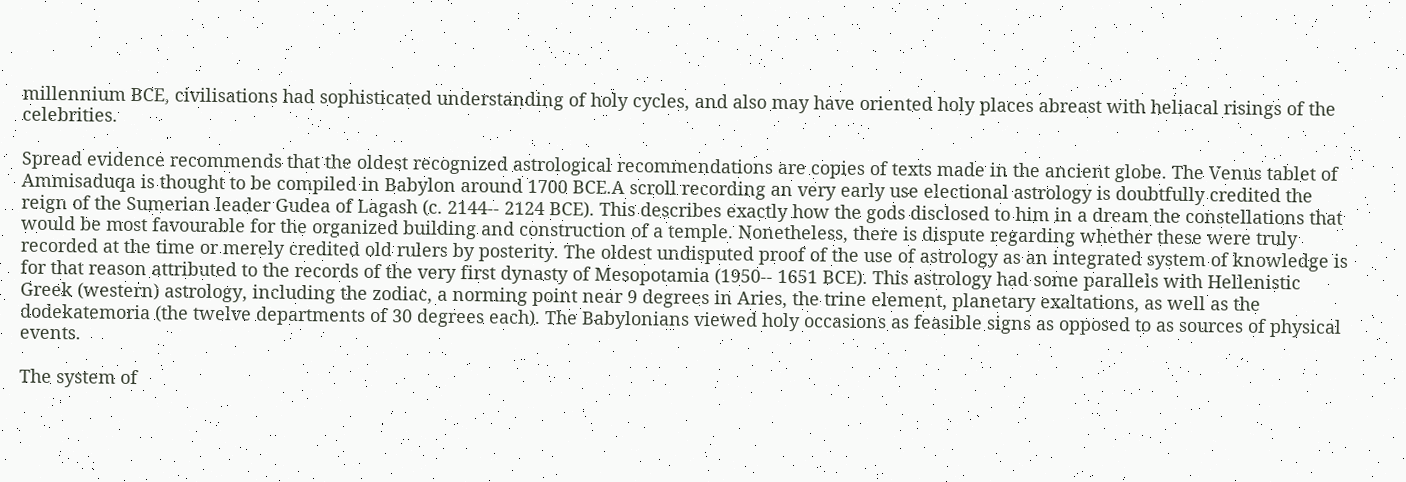millennium BCE, civilisations had sophisticated understanding of holy cycles, and also may have oriented holy places abreast with heliacal risings of the celebrities.

Spread evidence recommends that the oldest recognized astrological recommendations are copies of texts made in the ancient globe. The Venus tablet of Ammisaduqa is thought to be compiled in Babylon around 1700 BCE.A scroll recording an very early use electional astrology is doubtfully credited the reign of the Sumerian leader Gudea of Lagash (c. 2144-- 2124 BCE). This describes exactly how the gods disclosed to him in a dream the constellations that would be most favourable for the organized building and construction of a temple. Nonetheless, there is dispute regarding whether these were truly recorded at the time or merely credited old rulers by posterity. The oldest undisputed proof of the use of astrology as an integrated system of knowledge is for that reason attributed to the records of the very first dynasty of Mesopotamia (1950-- 1651 BCE). This astrology had some parallels with Hellenistic Greek (western) astrology, including the zodiac, a norming point near 9 degrees in Aries, the trine element, planetary exaltations, as well as the dodekatemoria (the twelve departments of 30 degrees each). The Babylonians viewed holy occasions as feasible signs as opposed to as sources of physical events.

The system of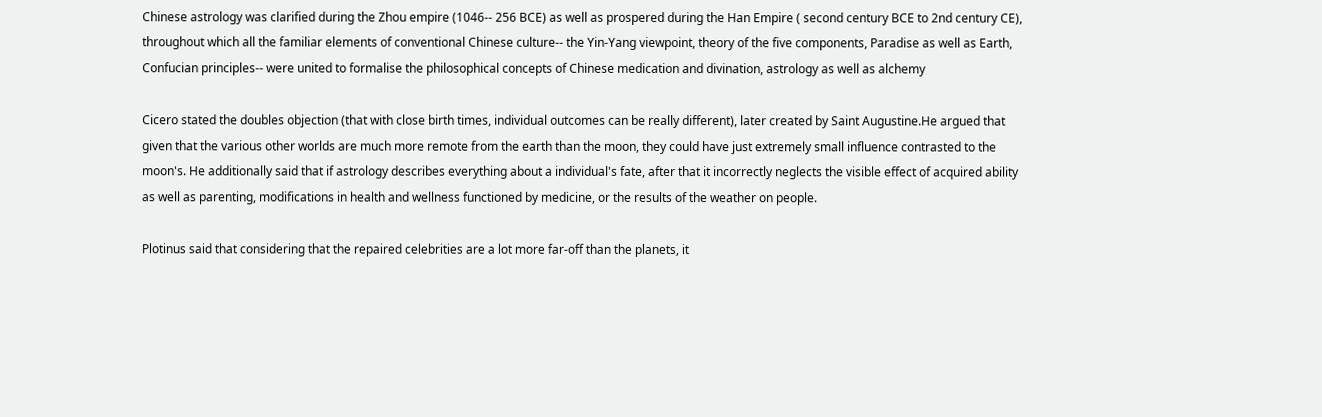Chinese astrology was clarified during the Zhou empire (1046-- 256 BCE) as well as prospered during the Han Empire ( second century BCE to 2nd century CE), throughout which all the familiar elements of conventional Chinese culture-- the Yin-Yang viewpoint, theory of the five components, Paradise as well as Earth, Confucian principles-- were united to formalise the philosophical concepts of Chinese medication and divination, astrology as well as alchemy

Cicero stated the doubles objection (that with close birth times, individual outcomes can be really different), later created by Saint Augustine.He argued that given that the various other worlds are much more remote from the earth than the moon, they could have just extremely small influence contrasted to the moon's. He additionally said that if astrology describes everything about a individual's fate, after that it incorrectly neglects the visible effect of acquired ability as well as parenting, modifications in health and wellness functioned by medicine, or the results of the weather on people.

Plotinus said that considering that the repaired celebrities are a lot more far-off than the planets, it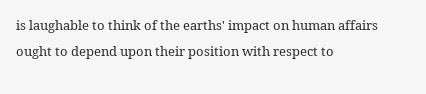is laughable to think of the earths' impact on human affairs ought to depend upon their position with respect to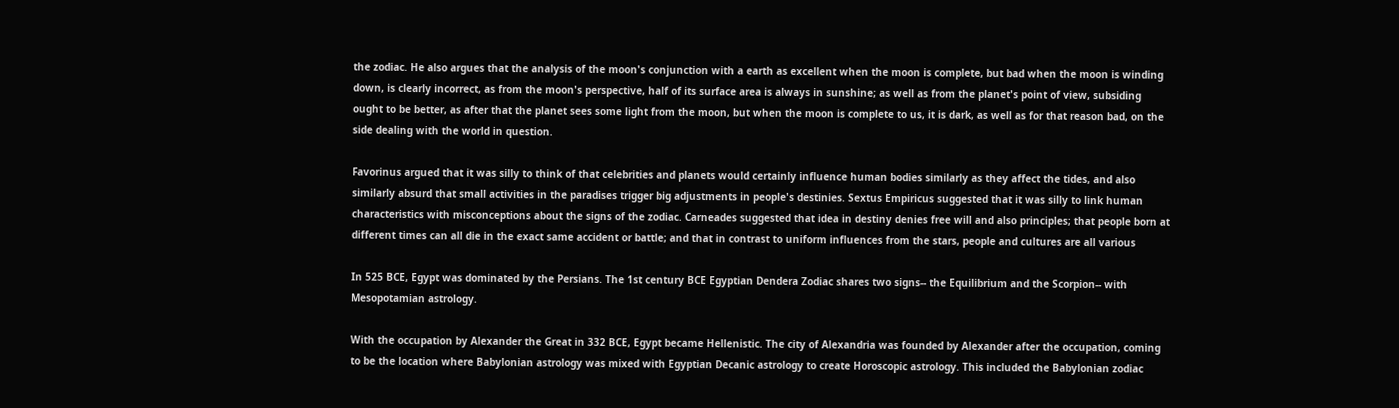the zodiac. He also argues that the analysis of the moon's conjunction with a earth as excellent when the moon is complete, but bad when the moon is winding down, is clearly incorrect, as from the moon's perspective, half of its surface area is always in sunshine; as well as from the planet's point of view, subsiding ought to be better, as after that the planet sees some light from the moon, but when the moon is complete to us, it is dark, as well as for that reason bad, on the side dealing with the world in question.

Favorinus argued that it was silly to think of that celebrities and planets would certainly influence human bodies similarly as they affect the tides, and also similarly absurd that small activities in the paradises trigger big adjustments in people's destinies. Sextus Empiricus suggested that it was silly to link human characteristics with misconceptions about the signs of the zodiac. Carneades suggested that idea in destiny denies free will and also principles; that people born at different times can all die in the exact same accident or battle; and that in contrast to uniform influences from the stars, people and cultures are all various

In 525 BCE, Egypt was dominated by the Persians. The 1st century BCE Egyptian Dendera Zodiac shares two signs-- the Equilibrium and the Scorpion-- with Mesopotamian astrology.

With the occupation by Alexander the Great in 332 BCE, Egypt became Hellenistic. The city of Alexandria was founded by Alexander after the occupation, coming to be the location where Babylonian astrology was mixed with Egyptian Decanic astrology to create Horoscopic astrology. This included the Babylonian zodiac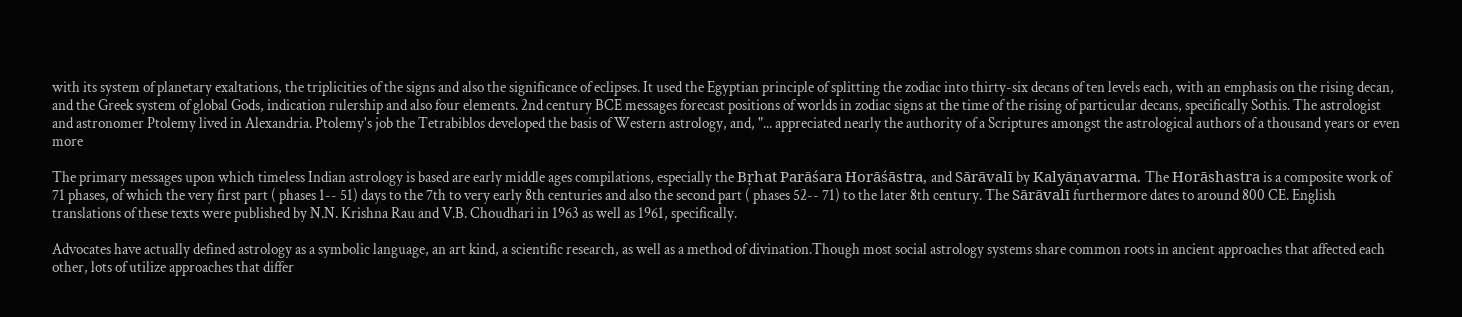with its system of planetary exaltations, the triplicities of the signs and also the significance of eclipses. It used the Egyptian principle of splitting the zodiac into thirty-six decans of ten levels each, with an emphasis on the rising decan, and the Greek system of global Gods, indication rulership and also four elements. 2nd century BCE messages forecast positions of worlds in zodiac signs at the time of the rising of particular decans, specifically Sothis. The astrologist and astronomer Ptolemy lived in Alexandria. Ptolemy's job the Tetrabiblos developed the basis of Western astrology, and, "... appreciated nearly the authority of a Scriptures amongst the astrological authors of a thousand years or even more

The primary messages upon which timeless Indian astrology is based are early middle ages compilations, especially the Bṛhat Parāśara Horāśāstra, and Sārāvalī by Kalyāṇavarma. The Horāshastra is a composite work of 71 phases, of which the very first part ( phases 1-- 51) days to the 7th to very early 8th centuries and also the second part ( phases 52-- 71) to the later 8th century. The Sārāvalī furthermore dates to around 800 CE. English translations of these texts were published by N.N. Krishna Rau and V.B. Choudhari in 1963 as well as 1961, specifically.

Advocates have actually defined astrology as a symbolic language, an art kind, a scientific research, as well as a method of divination.Though most social astrology systems share common roots in ancient approaches that affected each other, lots of utilize approaches that differ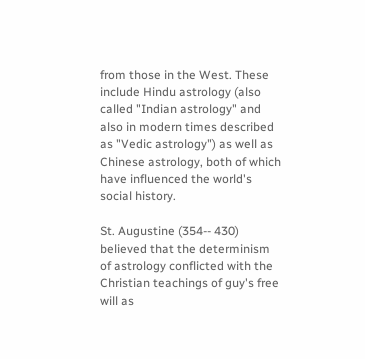from those in the West. These include Hindu astrology (also called "Indian astrology" and also in modern times described as "Vedic astrology") as well as Chinese astrology, both of which have influenced the world's social history.

St. Augustine (354-- 430) believed that the determinism of astrology conflicted with the Christian teachings of guy's free will as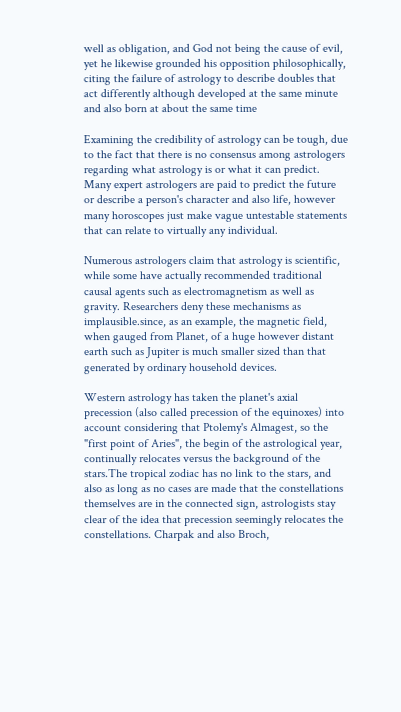well as obligation, and God not being the cause of evil, yet he likewise grounded his opposition philosophically, citing the failure of astrology to describe doubles that act differently although developed at the same minute and also born at about the same time

Examining the credibility of astrology can be tough, due to the fact that there is no consensus among astrologers regarding what astrology is or what it can predict. Many expert astrologers are paid to predict the future or describe a person's character and also life, however many horoscopes just make vague untestable statements that can relate to virtually any individual.

Numerous astrologers claim that astrology is scientific, while some have actually recommended traditional causal agents such as electromagnetism as well as gravity. Researchers deny these mechanisms as implausible.since, as an example, the magnetic field, when gauged from Planet, of a huge however distant earth such as Jupiter is much smaller sized than that generated by ordinary household devices.

Western astrology has taken the planet's axial precession (also called precession of the equinoxes) into account considering that Ptolemy's Almagest, so the "first point of Aries", the begin of the astrological year, continually relocates versus the background of the stars.The tropical zodiac has no link to the stars, and also as long as no cases are made that the constellations themselves are in the connected sign, astrologists stay clear of the idea that precession seemingly relocates the constellations. Charpak and also Broch,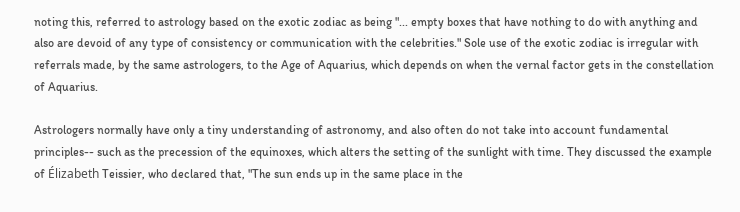noting this, referred to astrology based on the exotic zodiac as being "... empty boxes that have nothing to do with anything and also are devoid of any type of consistency or communication with the celebrities." Sole use of the exotic zodiac is irregular with referrals made, by the same astrologers, to the Age of Aquarius, which depends on when the vernal factor gets in the constellation of Aquarius.

Astrologers normally have only a tiny understanding of astronomy, and also often do not take into account fundamental principles-- such as the precession of the equinoxes, which alters the setting of the sunlight with time. They discussed the example of Élizabeth Teissier, who declared that, "The sun ends up in the same place in the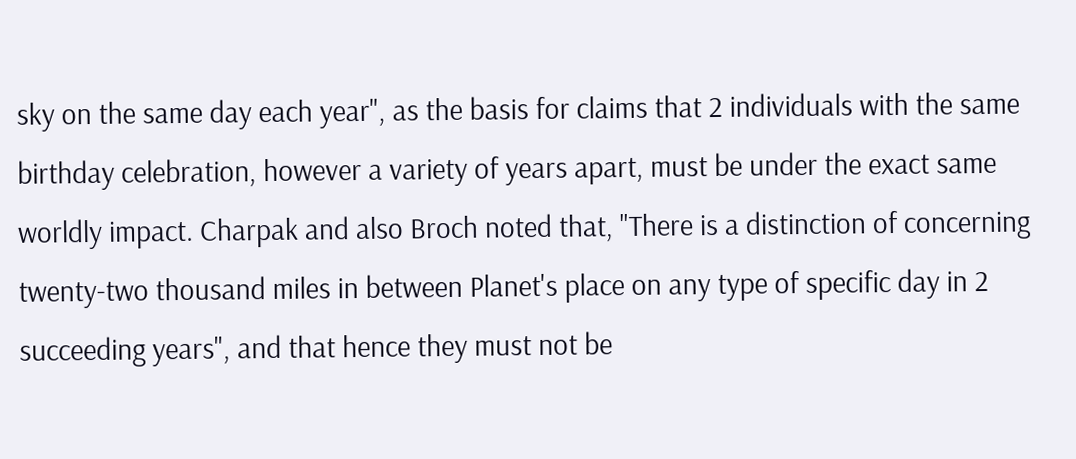sky on the same day each year", as the basis for claims that 2 individuals with the same birthday celebration, however a variety of years apart, must be under the exact same worldly impact. Charpak and also Broch noted that, "There is a distinction of concerning twenty-two thousand miles in between Planet's place on any type of specific day in 2 succeeding years", and that hence they must not be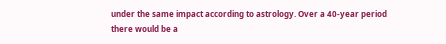under the same impact according to astrology. Over a 40-year period there would be a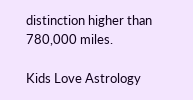distinction higher than 780,000 miles.

Kids Love Astrology